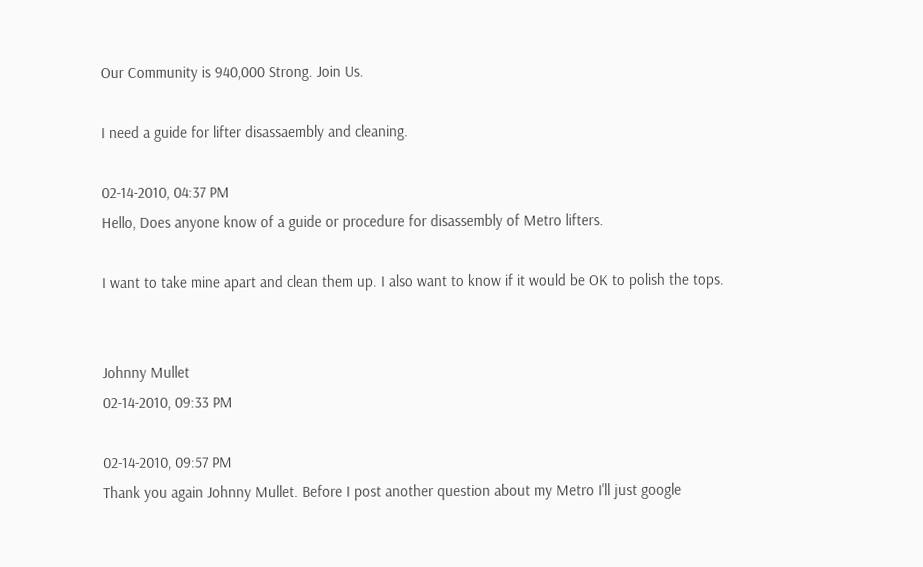Our Community is 940,000 Strong. Join Us.

I need a guide for lifter disassaembly and cleaning.

02-14-2010, 04:37 PM
Hello, Does anyone know of a guide or procedure for disassembly of Metro lifters.

I want to take mine apart and clean them up. I also want to know if it would be OK to polish the tops.


Johnny Mullet
02-14-2010, 09:33 PM

02-14-2010, 09:57 PM
Thank you again Johnny Mullet. Before I post another question about my Metro I'll just google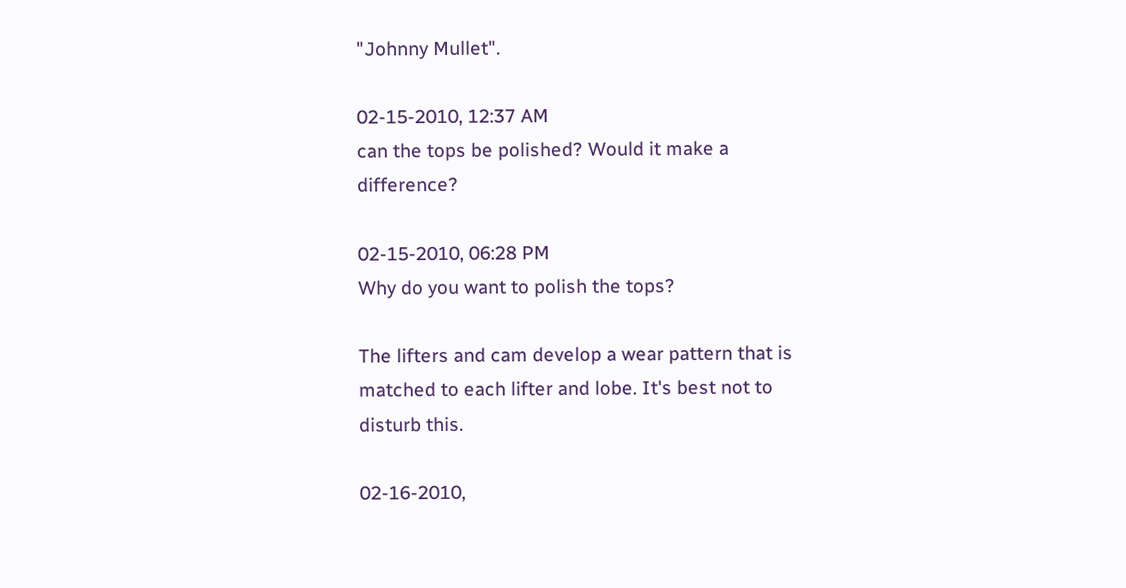"Johnny Mullet".

02-15-2010, 12:37 AM
can the tops be polished? Would it make a difference?

02-15-2010, 06:28 PM
Why do you want to polish the tops?

The lifters and cam develop a wear pattern that is matched to each lifter and lobe. It's best not to disturb this.

02-16-2010,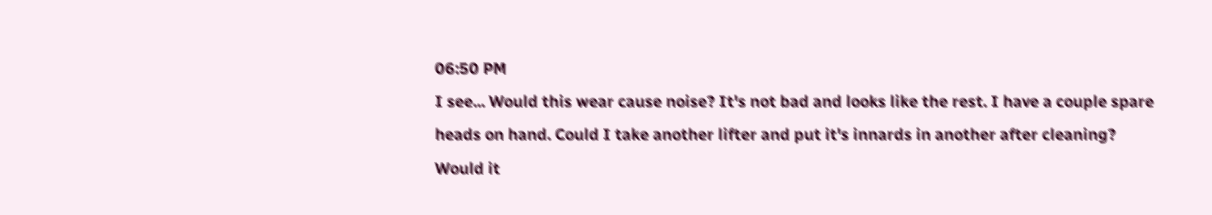06:50 PM
I see... Would this wear cause noise? It's not bad and looks like the rest. I have a couple spare heads on hand. Could I take another lifter and put it's innards in another after cleaning? Would it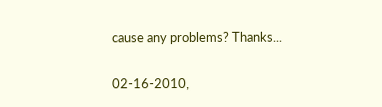cause any problems? Thanks...

02-16-2010,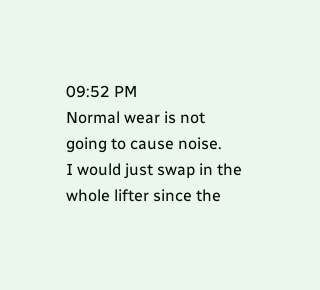09:52 PM
Normal wear is not going to cause noise.
I would just swap in the whole lifter since the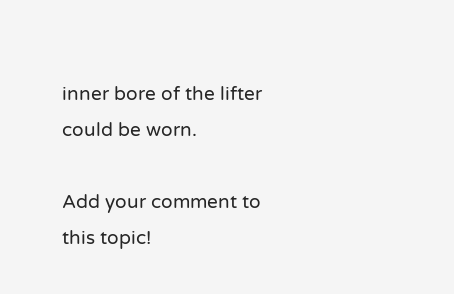inner bore of the lifter could be worn.

Add your comment to this topic!